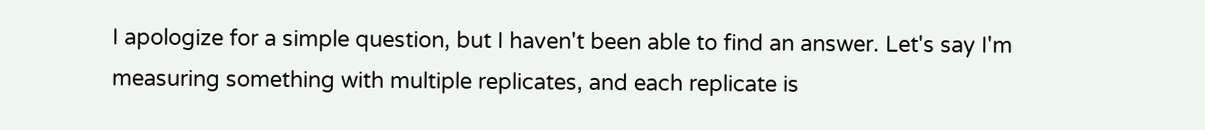I apologize for a simple question, but I haven't been able to find an answer. Let's say I'm measuring something with multiple replicates, and each replicate is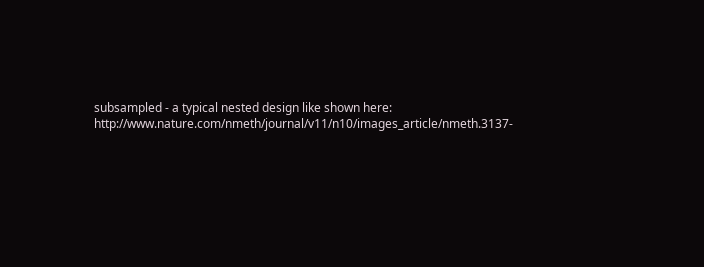subsampled - a typical nested design like shown here: http://www.nature.com/nmeth/journal/v11/n10/images_article/nmeth.3137-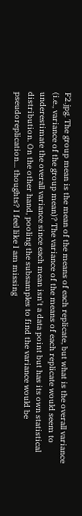F2.jpg. The group mean is the mean of the means of each replicate, but what is the overall variance (i.e., variance of the group mean)? The variance of the means of each replicate would seem to underestimate the overall variance since each mean isn't a data point but has its own statistical distribution. On the other hand, pooling the subsamples to find the variance would be pseudoreplication... thoughts? I feel like I am missing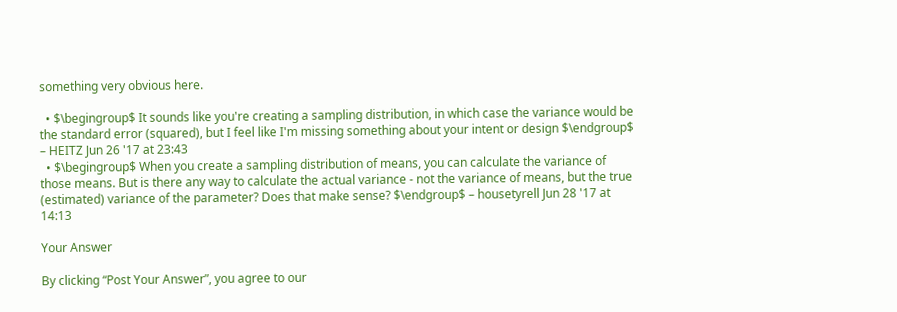something very obvious here.

  • $\begingroup$ It sounds like you're creating a sampling distribution, in which case the variance would be the standard error (squared), but I feel like I'm missing something about your intent or design $\endgroup$ – HEITZ Jun 26 '17 at 23:43
  • $\begingroup$ When you create a sampling distribution of means, you can calculate the variance of those means. But is there any way to calculate the actual variance - not the variance of means, but the true (estimated) variance of the parameter? Does that make sense? $\endgroup$ – housetyrell Jun 28 '17 at 14:13

Your Answer

By clicking “Post Your Answer”, you agree to our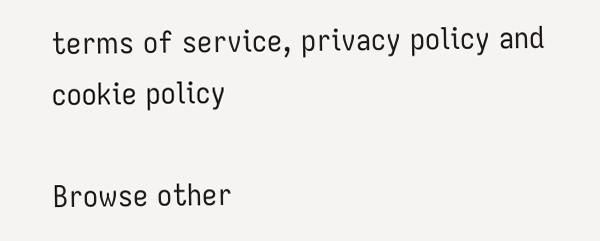terms of service, privacy policy and cookie policy

Browse other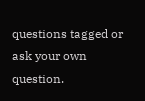questions tagged or ask your own question.